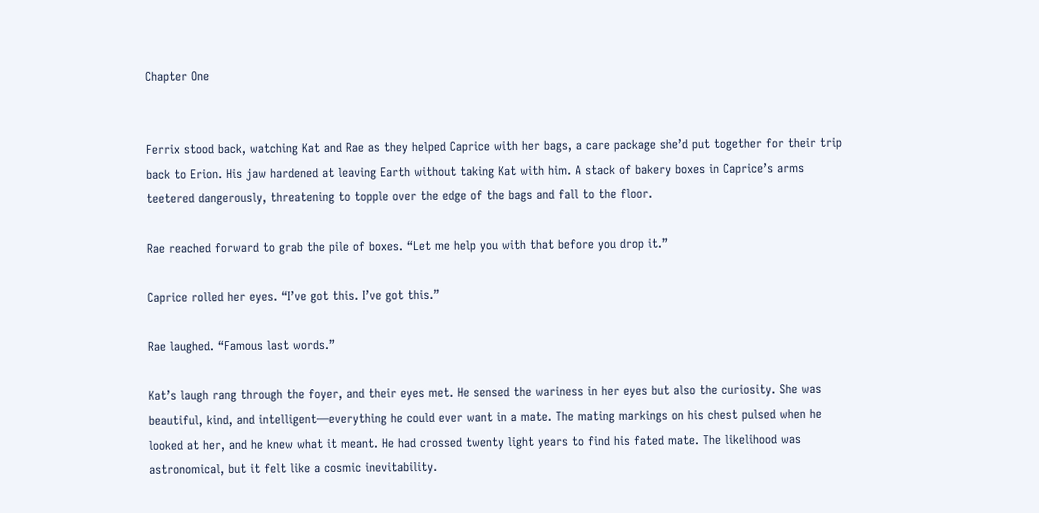Chapter One


Ferrix stood back, watching Kat and Rae as they helped Caprice with her bags, a care package she’d put together for their trip back to Erion. His jaw hardened at leaving Earth without taking Kat with him. A stack of bakery boxes in Caprice’s arms teetered dangerously, threatening to topple over the edge of the bags and fall to the floor.

Rae reached forward to grab the pile of boxes. “Let me help you with that before you drop it.”

Caprice rolled her eyes. “I’ve got this. I’ve got this.”

Rae laughed. “Famous last words.”

Kat’s laugh rang through the foyer, and their eyes met. He sensed the wariness in her eyes but also the curiosity. She was beautiful, kind, and intelligent—everything he could ever want in a mate. The mating markings on his chest pulsed when he looked at her, and he knew what it meant. He had crossed twenty light years to find his fated mate. The likelihood was astronomical, but it felt like a cosmic inevitability.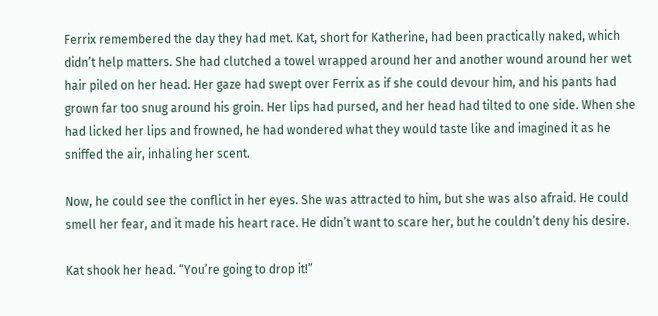Ferrix remembered the day they had met. Kat, short for Katherine, had been practically naked, which didn’t help matters. She had clutched a towel wrapped around her and another wound around her wet hair piled on her head. Her gaze had swept over Ferrix as if she could devour him, and his pants had grown far too snug around his groin. Her lips had pursed, and her head had tilted to one side. When she had licked her lips and frowned, he had wondered what they would taste like and imagined it as he sniffed the air, inhaling her scent.

Now, he could see the conflict in her eyes. She was attracted to him, but she was also afraid. He could smell her fear, and it made his heart race. He didn’t want to scare her, but he couldn’t deny his desire.

Kat shook her head. “You’re going to drop it!”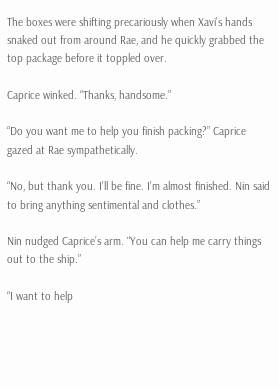The boxes were shifting precariously when Xavi’s hands snaked out from around Rae, and he quickly grabbed the top package before it toppled over.

Caprice winked. “Thanks, handsome.”

“Do you want me to help you finish packing?” Caprice gazed at Rae sympathetically.

“No, but thank you. I’ll be fine. I’m almost finished. Nin said to bring anything sentimental and clothes.”

Nin nudged Caprice’s arm. “You can help me carry things out to the ship.”

“I want to help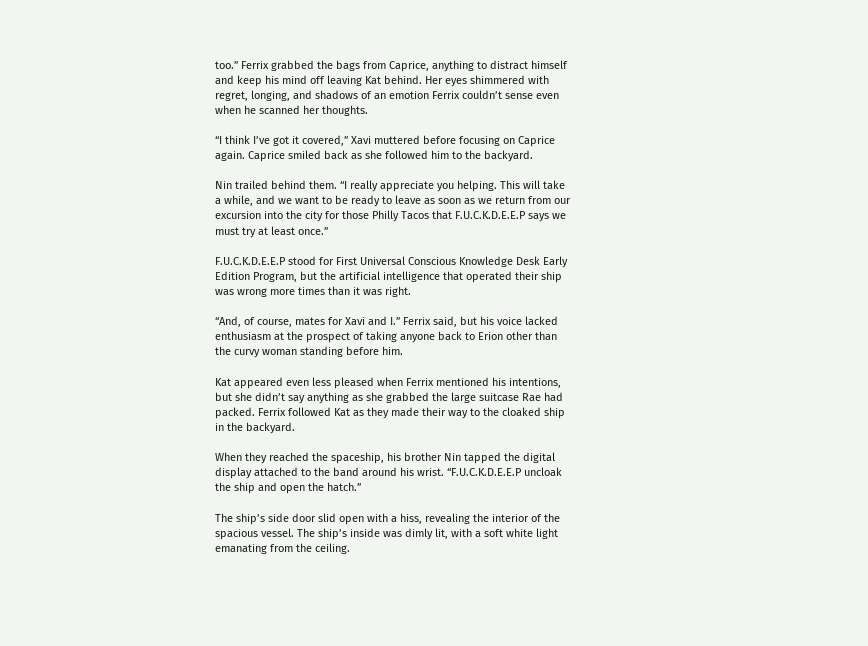too.” Ferrix grabbed the bags from Caprice, anything to distract himself and keep his mind off leaving Kat behind. Her eyes shimmered with regret, longing, and shadows of an emotion Ferrix couldn’t sense even when he scanned her thoughts.

“I think I’ve got it covered,” Xavi muttered before focusing on Caprice again. Caprice smiled back as she followed him to the backyard.

Nin trailed behind them. “I really appreciate you helping. This will take a while, and we want to be ready to leave as soon as we return from our excursion into the city for those Philly Tacos that F.U.C.K.D.E.E.P says we must try at least once.”

F.U.C.K.D.E.E.P stood for First Universal Conscious Knowledge Desk Early Edition Program, but the artificial intelligence that operated their ship was wrong more times than it was right.

“And, of course, mates for Xavi and I.” Ferrix said, but his voice lacked enthusiasm at the prospect of taking anyone back to Erion other than the curvy woman standing before him.

Kat appeared even less pleased when Ferrix mentioned his intentions, but she didn’t say anything as she grabbed the large suitcase Rae had packed. Ferrix followed Kat as they made their way to the cloaked ship in the backyard.

When they reached the spaceship, his brother Nin tapped the digital display attached to the band around his wrist. “F.U.C.K.D.E.E.P uncloak the ship and open the hatch.”

The ship’s side door slid open with a hiss, revealing the interior of the spacious vessel. The ship’s inside was dimly lit, with a soft white light emanating from the ceiling.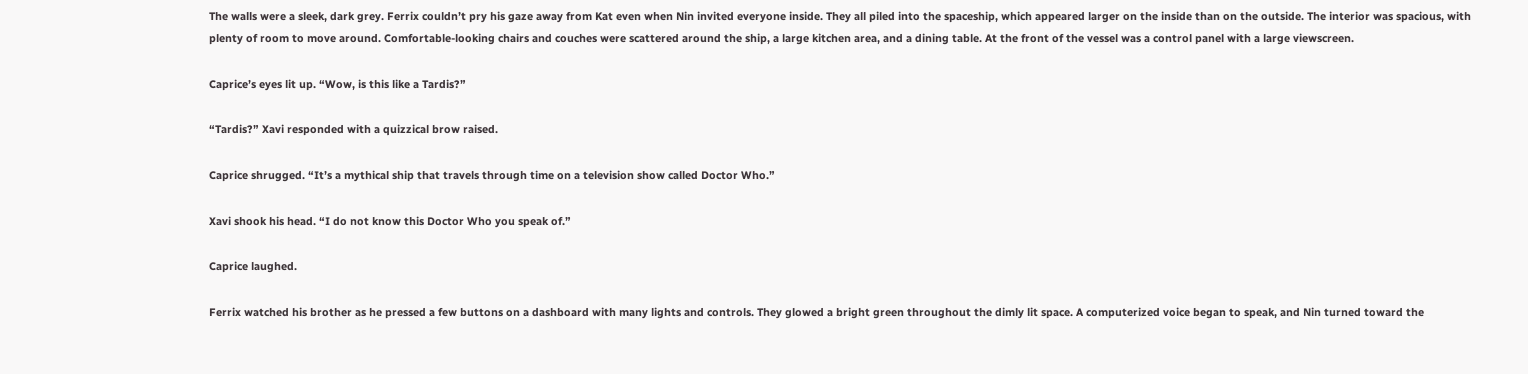The walls were a sleek, dark grey. Ferrix couldn’t pry his gaze away from Kat even when Nin invited everyone inside. They all piled into the spaceship, which appeared larger on the inside than on the outside. The interior was spacious, with plenty of room to move around. Comfortable-looking chairs and couches were scattered around the ship, a large kitchen area, and a dining table. At the front of the vessel was a control panel with a large viewscreen.

Caprice’s eyes lit up. “Wow, is this like a Tardis?”

“Tardis?” Xavi responded with a quizzical brow raised.

Caprice shrugged. “It’s a mythical ship that travels through time on a television show called Doctor Who.”

Xavi shook his head. “I do not know this Doctor Who you speak of.”

Caprice laughed.

Ferrix watched his brother as he pressed a few buttons on a dashboard with many lights and controls. They glowed a bright green throughout the dimly lit space. A computerized voice began to speak, and Nin turned toward the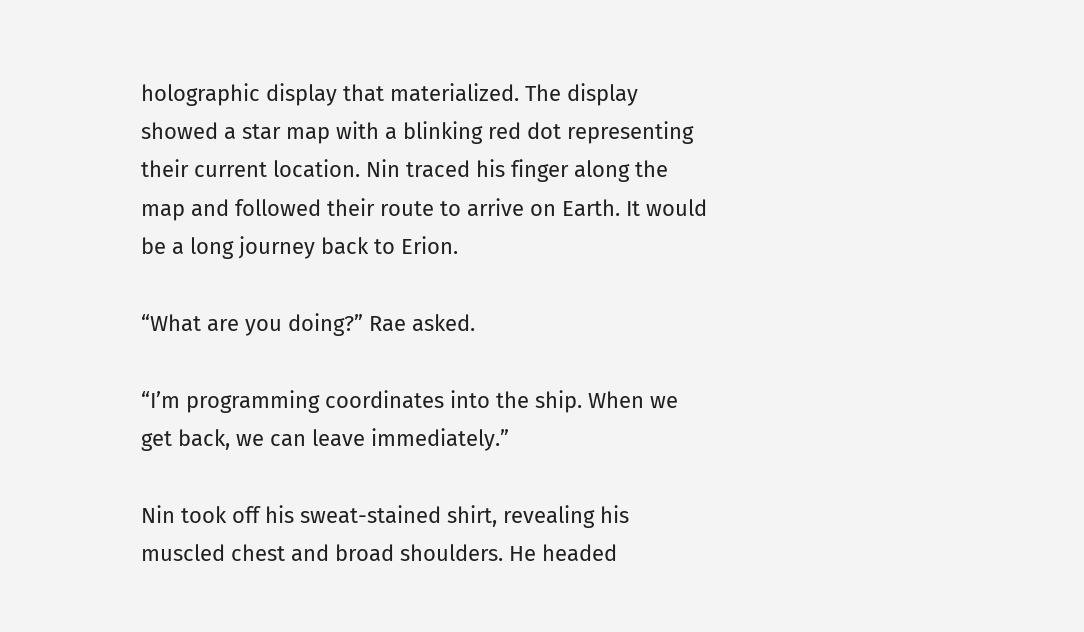holographic display that materialized. The display showed a star map with a blinking red dot representing their current location. Nin traced his finger along the map and followed their route to arrive on Earth. It would be a long journey back to Erion.

“What are you doing?” Rae asked.

“I’m programming coordinates into the ship. When we get back, we can leave immediately.”

Nin took off his sweat-stained shirt, revealing his muscled chest and broad shoulders. He headed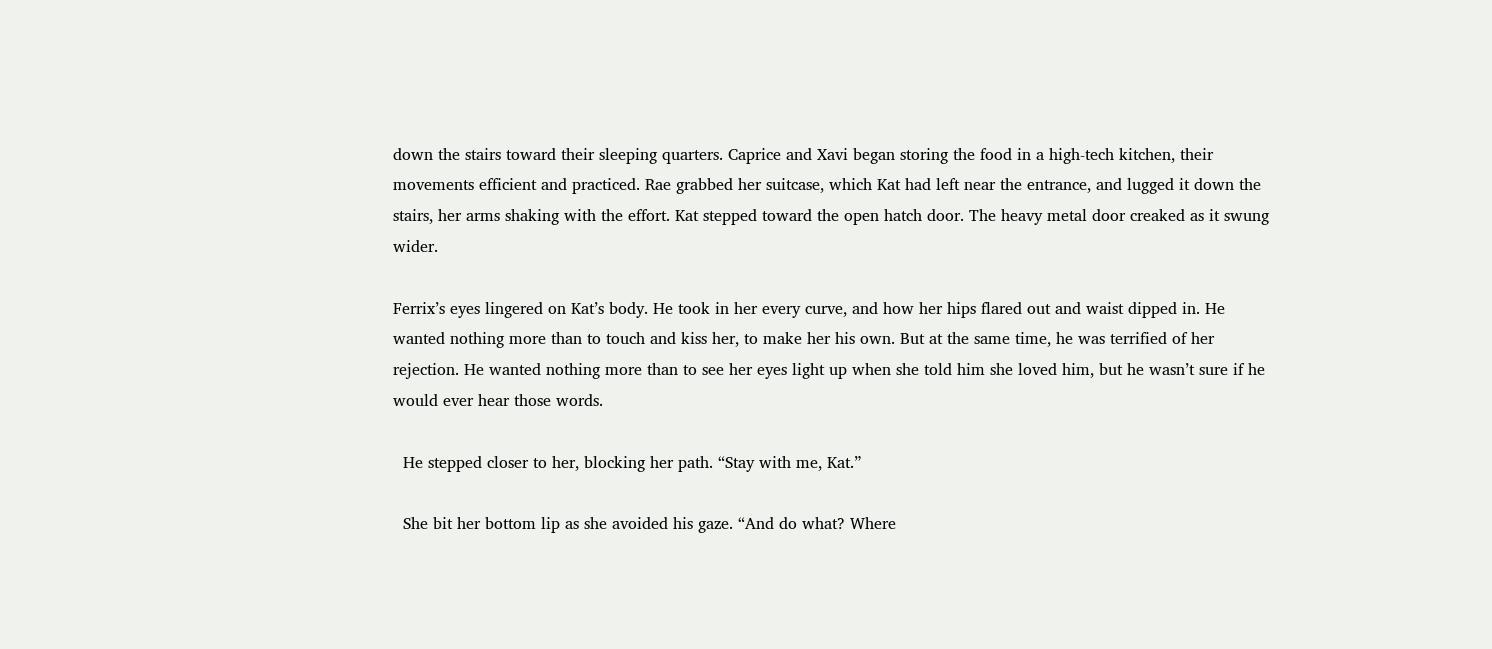down the stairs toward their sleeping quarters. Caprice and Xavi began storing the food in a high-tech kitchen, their movements efficient and practiced. Rae grabbed her suitcase, which Kat had left near the entrance, and lugged it down the stairs, her arms shaking with the effort. Kat stepped toward the open hatch door. The heavy metal door creaked as it swung wider.

Ferrix’s eyes lingered on Kat’s body. He took in her every curve, and how her hips flared out and waist dipped in. He wanted nothing more than to touch and kiss her, to make her his own. But at the same time, he was terrified of her rejection. He wanted nothing more than to see her eyes light up when she told him she loved him, but he wasn’t sure if he would ever hear those words.

  He stepped closer to her, blocking her path. “Stay with me, Kat.”

  She bit her bottom lip as she avoided his gaze. “And do what? Where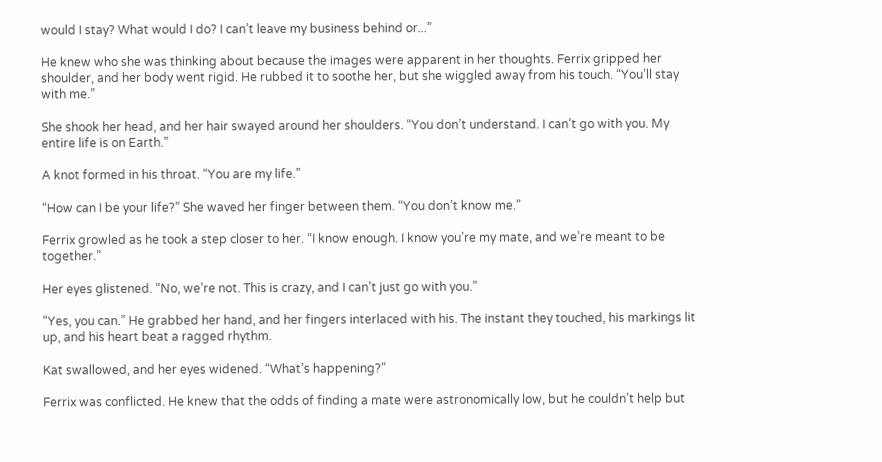would I stay? What would I do? I can’t leave my business behind or...”

He knew who she was thinking about because the images were apparent in her thoughts. Ferrix gripped her shoulder, and her body went rigid. He rubbed it to soothe her, but she wiggled away from his touch. “You’ll stay with me.”

She shook her head, and her hair swayed around her shoulders. “You don’t understand. I can’t go with you. My entire life is on Earth.”

A knot formed in his throat. “You are my life.”

“How can I be your life?” She waved her finger between them. “You don’t know me.”

Ferrix growled as he took a step closer to her. “I know enough. I know you’re my mate, and we’re meant to be together.”

Her eyes glistened. “No, we’re not. This is crazy, and I can’t just go with you.”

“Yes, you can.” He grabbed her hand, and her fingers interlaced with his. The instant they touched, his markings lit up, and his heart beat a ragged rhythm.

Kat swallowed, and her eyes widened. “What’s happening?”

Ferrix was conflicted. He knew that the odds of finding a mate were astronomically low, but he couldn’t help but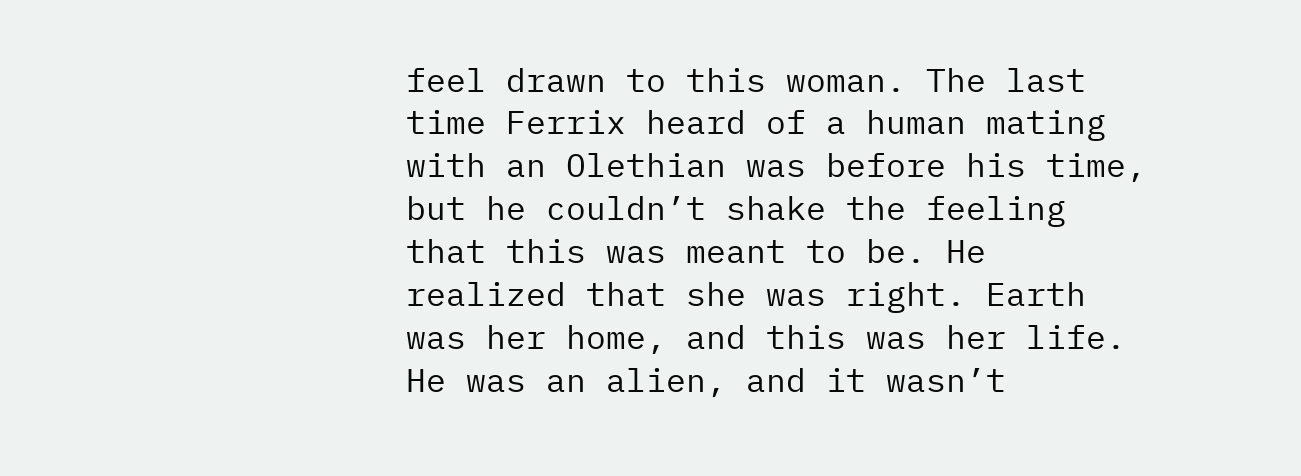feel drawn to this woman. The last time Ferrix heard of a human mating with an Olethian was before his time, but he couldn’t shake the feeling that this was meant to be. He realized that she was right. Earth was her home, and this was her life. He was an alien, and it wasn’t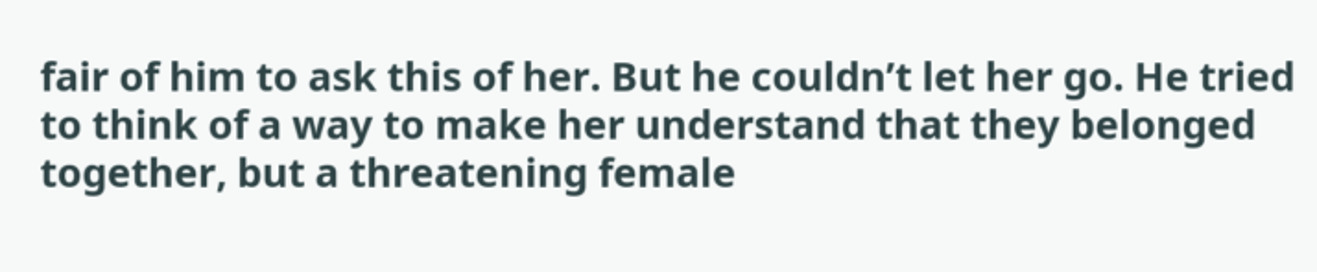fair of him to ask this of her. But he couldn’t let her go. He tried to think of a way to make her understand that they belonged together, but a threatening female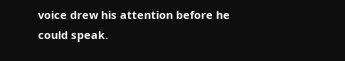voice drew his attention before he could speak.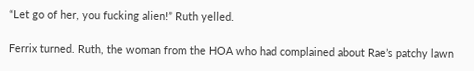“Let go of her, you fucking alien!” Ruth yelled.

Ferrix turned. Ruth, the woman from the HOA who had complained about Rae’s patchy lawn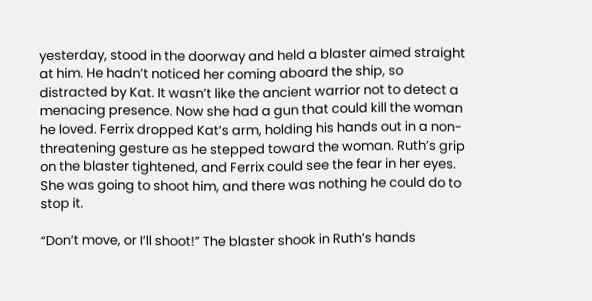yesterday, stood in the doorway and held a blaster aimed straight at him. He hadn’t noticed her coming aboard the ship, so distracted by Kat. It wasn’t like the ancient warrior not to detect a menacing presence. Now she had a gun that could kill the woman he loved. Ferrix dropped Kat’s arm, holding his hands out in a non-threatening gesture as he stepped toward the woman. Ruth’s grip on the blaster tightened, and Ferrix could see the fear in her eyes. She was going to shoot him, and there was nothing he could do to stop it.

“Don’t move, or I’ll shoot!” The blaster shook in Ruth’s hands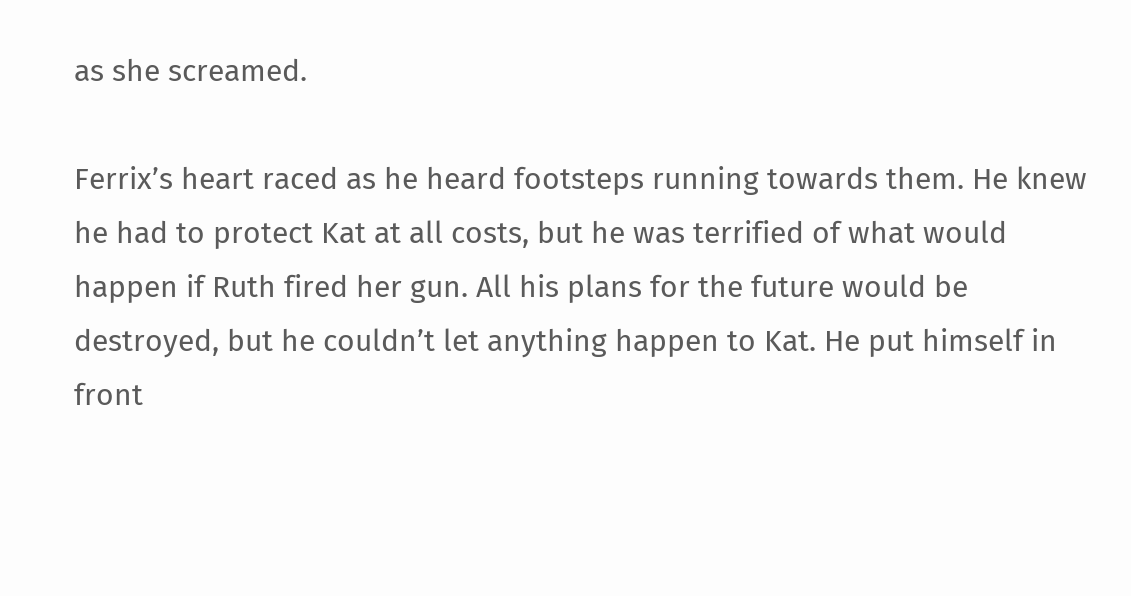as she screamed.

Ferrix’s heart raced as he heard footsteps running towards them. He knew he had to protect Kat at all costs, but he was terrified of what would happen if Ruth fired her gun. All his plans for the future would be destroyed, but he couldn’t let anything happen to Kat. He put himself in front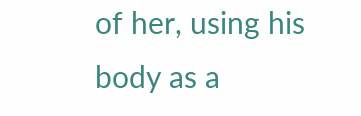of her, using his body as a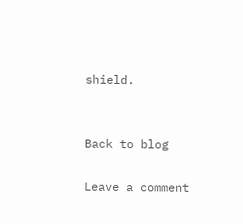shield.


Back to blog

Leave a comment